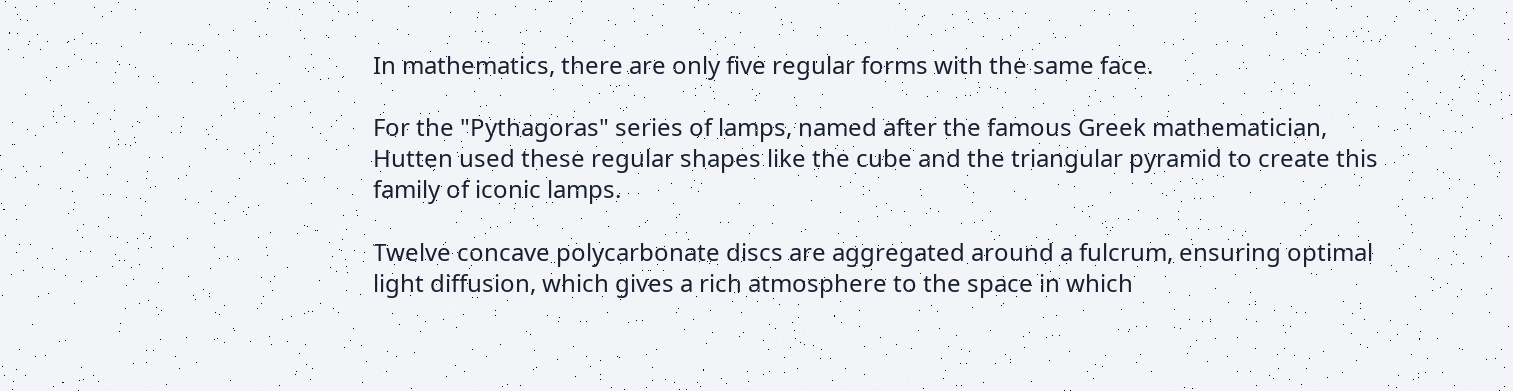In mathematics, there are only five regular forms with the same face.

For the "Pythagoras" series of lamps, named after the famous Greek mathematician, Hutten used these regular shapes like the cube and the triangular pyramid to create this family of iconic lamps.

Twelve concave polycarbonate discs are aggregated around a fulcrum, ensuring optimal light diffusion, which gives a rich atmosphere to the space in which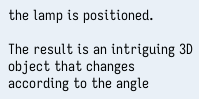the lamp is positioned.

The result is an intriguing 3D object that changes according to the angle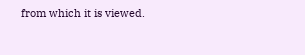from which it is viewed.